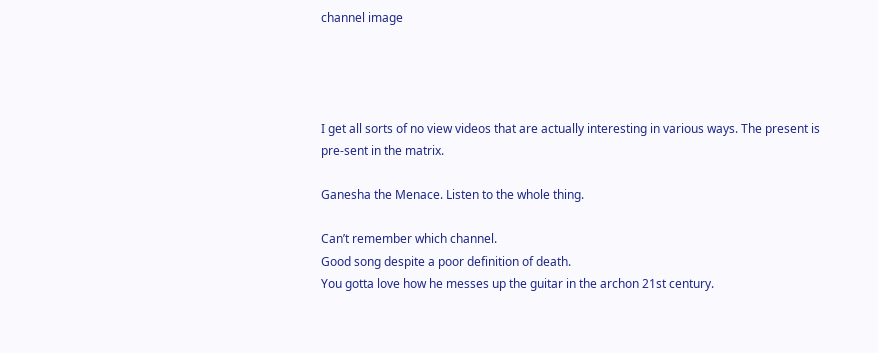channel image




I get all sorts of no view videos that are actually interesting in various ways. The present is pre-sent in the matrix.

Ganesha the Menace. Listen to the whole thing.

Can’t remember which channel.
Good song despite a poor definition of death.
You gotta love how he messes up the guitar in the archon 21st century.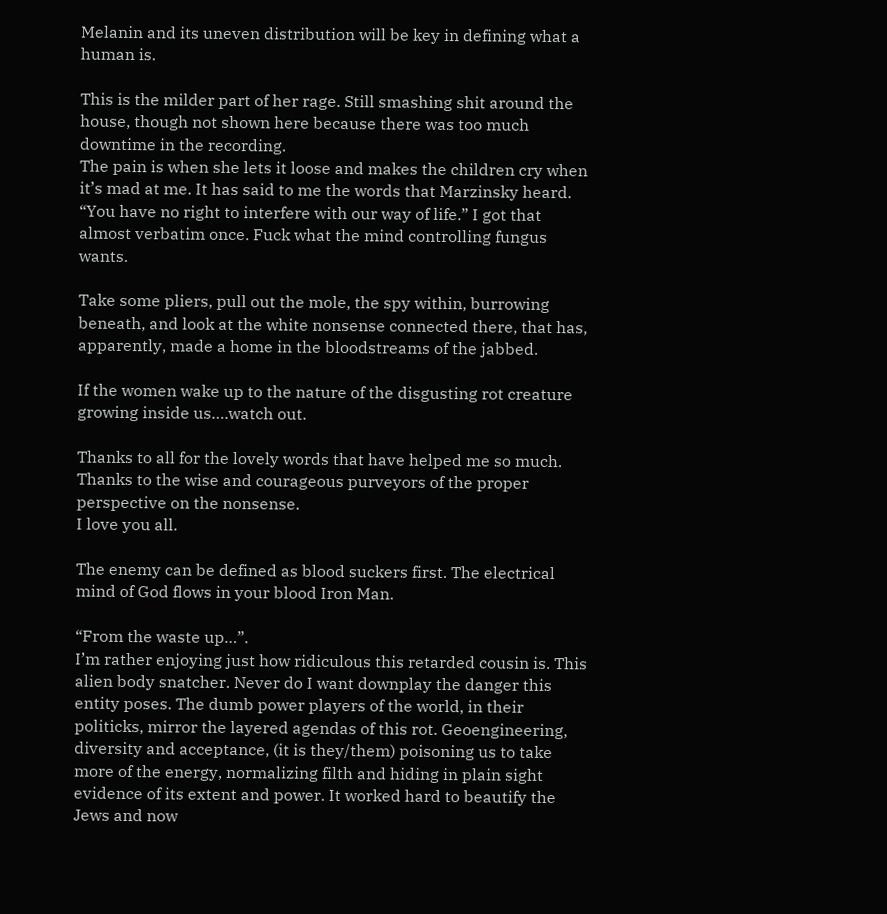Melanin and its uneven distribution will be key in defining what a human is.

This is the milder part of her rage. Still smashing shit around the house, though not shown here because there was too much downtime in the recording.
The pain is when she lets it loose and makes the children cry when it’s mad at me. It has said to me the words that Marzinsky heard. “You have no right to interfere with our way of life.” I got that almost verbatim once. Fuck what the mind controlling fungus wants.

Take some pliers, pull out the mole, the spy within, burrowing beneath, and look at the white nonsense connected there, that has, apparently, made a home in the bloodstreams of the jabbed.

If the women wake up to the nature of the disgusting rot creature growing inside us….watch out.

Thanks to all for the lovely words that have helped me so much. Thanks to the wise and courageous purveyors of the proper perspective on the nonsense.
I love you all.

The enemy can be defined as blood suckers first. The electrical mind of God flows in your blood Iron Man.

“From the waste up…”.
I’m rather enjoying just how ridiculous this retarded cousin is. This alien body snatcher. Never do I want downplay the danger this entity poses. The dumb power players of the world, in their politicks, mirror the layered agendas of this rot. Geoengineering, diversity and acceptance, (it is they/them) poisoning us to take more of the energy, normalizing filth and hiding in plain sight evidence of its extent and power. It worked hard to beautify the Jews and now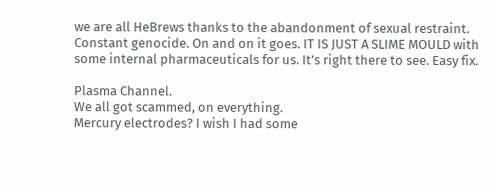we are all HeBrews thanks to the abandonment of sexual restraint. Constant genocide. On and on it goes. IT IS JUST A SLIME MOULD with some internal pharmaceuticals for us. It’s right there to see. Easy fix.

Plasma Channel.
We all got scammed, on everything.
Mercury electrodes? I wish I had some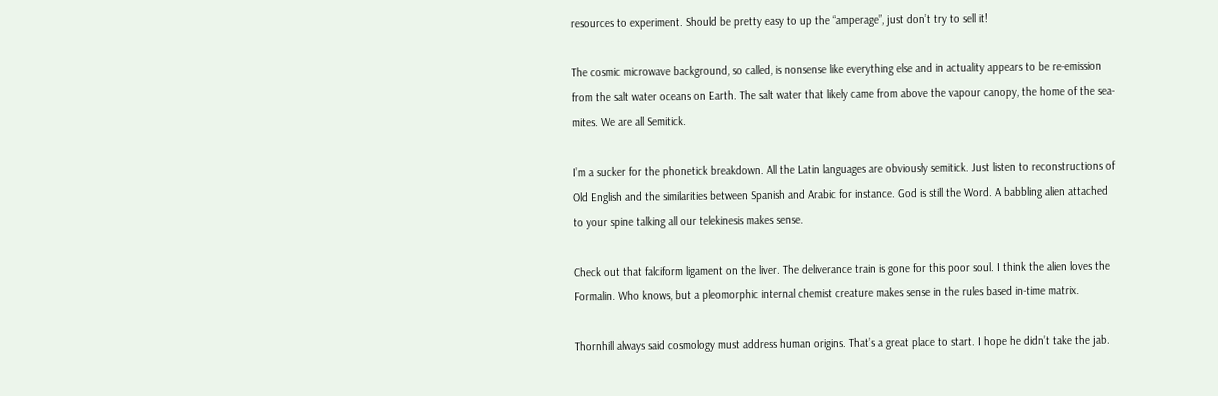resources to experiment. Should be pretty easy to up the “amperage”, just don’t try to sell it!

The cosmic microwave background, so called, is nonsense like everything else and in actuality appears to be re-emission from the salt water oceans on Earth. The salt water that likely came from above the vapour canopy, the home of the sea-mites. We are all Semitick.

I’m a sucker for the phonetick breakdown. All the Latin languages are obviously semitick. Just listen to reconstructions of Old English and the similarities between Spanish and Arabic for instance. God is still the Word. A babbling alien attached to your spine talking all our telekinesis makes sense.

Check out that falciform ligament on the liver. The deliverance train is gone for this poor soul. I think the alien loves the Formalin. Who knows, but a pleomorphic internal chemist creature makes sense in the rules based in-time matrix.

Thornhill always said cosmology must address human origins. That’s a great place to start. I hope he didn’t take the jab.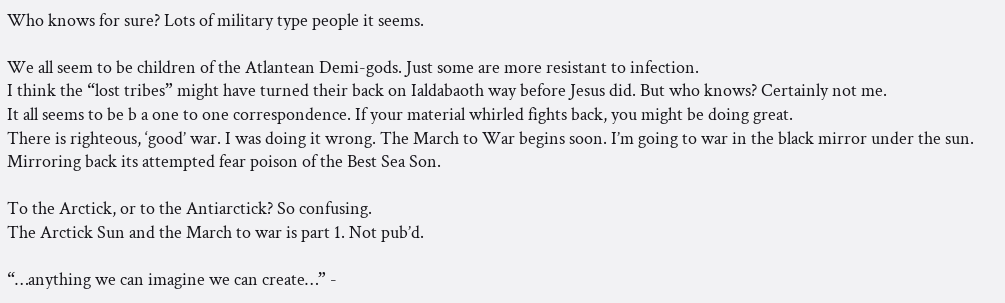Who knows for sure? Lots of military type people it seems.

We all seem to be children of the Atlantean Demi-gods. Just some are more resistant to infection.
I think the “lost tribes” might have turned their back on Ialdabaoth way before Jesus did. But who knows? Certainly not me.
It all seems to be b a one to one correspondence. If your material whirled fights back, you might be doing great.
There is righteous, ‘good’ war. I was doing it wrong. The March to War begins soon. I’m going to war in the black mirror under the sun. Mirroring back its attempted fear poison of the Best Sea Son.

To the Arctick, or to the Antiarctick? So confusing.
The Arctick Sun and the March to war is part 1. Not pub’d.

“…anything we can imagine we can create…” -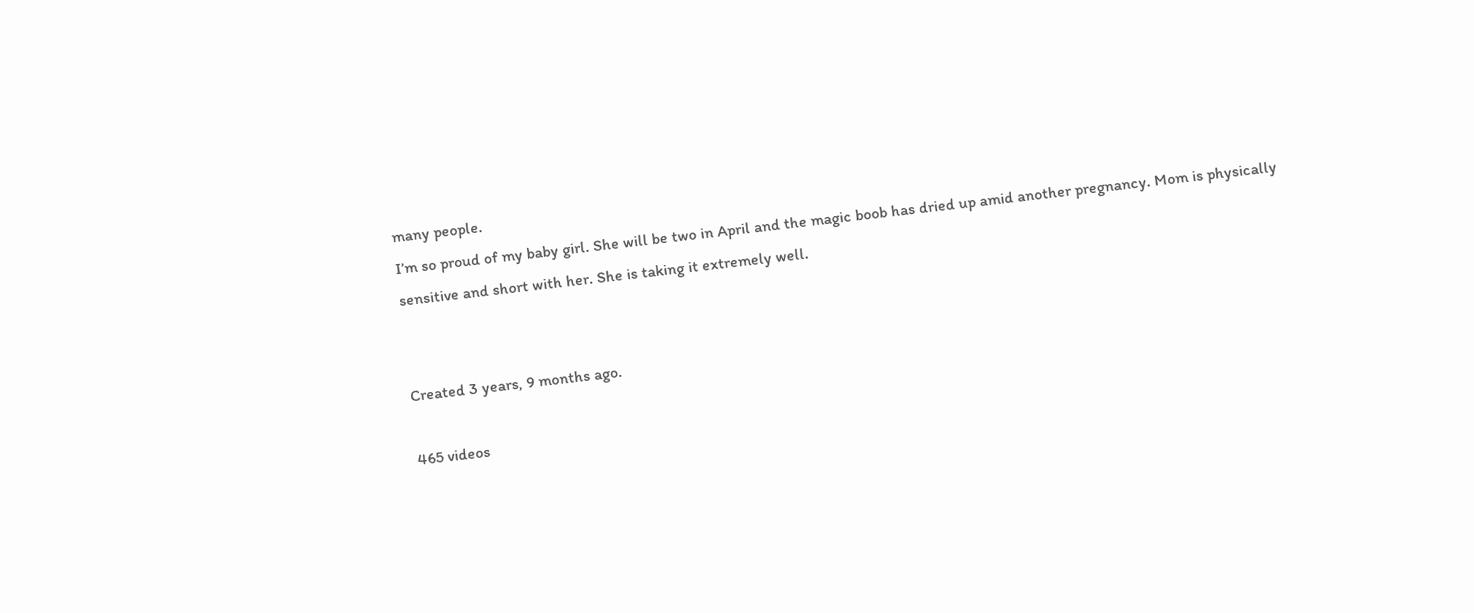many people.
I’m so proud of my baby girl. She will be two in April and the magic boob has dried up amid another pregnancy. Mom is physically sensitive and short with her. She is taking it extremely well.


Created 3 years, 9 months ago.

465 videos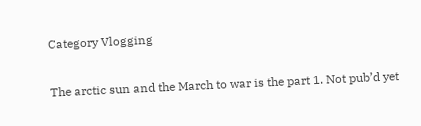Category Vlogging

The arctic sun and the March to war is the part 1. Not pub’d yet